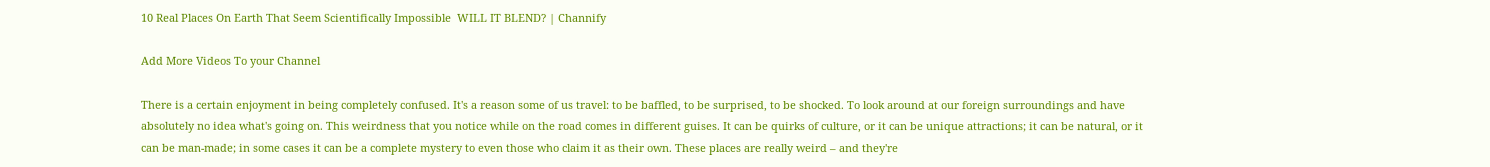10 Real Places On Earth That Seem Scientifically Impossible  WILL IT BLEND? | Channify

Add More Videos To your Channel

There is a certain enjoyment in being completely confused. It's a reason some of us travel: to be baffled, to be surprised, to be shocked. To look around at our foreign surroundings and have absolutely no idea what's going on. This weirdness that you notice while on the road comes in different guises. It can be quirks of culture, or it can be unique attractions; it can be natural, or it can be man-made; in some cases it can be a complete mystery to even those who claim it as their own. These places are really weird – and they're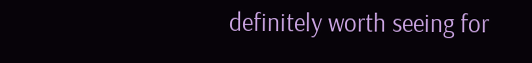definitely worth seeing for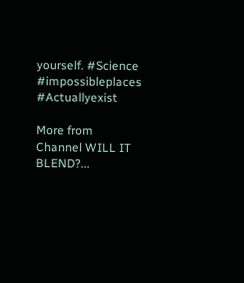yourself. #Science #impossibleplaces #Actuallyexist

More from Channel WILL IT BLEND?...